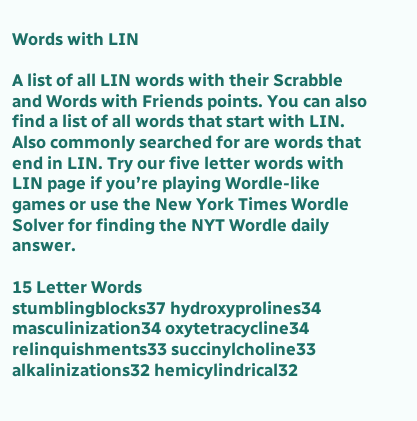Words with LIN

A list of all LIN words with their Scrabble and Words with Friends points. You can also find a list of all words that start with LIN. Also commonly searched for are words that end in LIN. Try our five letter words with LIN page if you’re playing Wordle-like games or use the New York Times Wordle Solver for finding the NYT Wordle daily answer.

15 Letter Words
stumblingblocks37 hydroxyprolines34 masculinization34 oxytetracycline34 relinquishments33 succinylcholine33 alkalinizations32 hemicylindrical32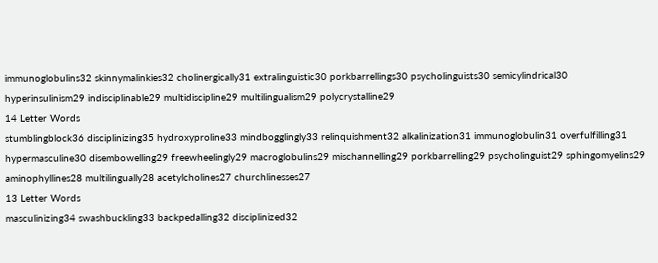immunoglobulins32 skinnymalinkies32 cholinergically31 extralinguistic30 porkbarrellings30 psycholinguists30 semicylindrical30 hyperinsulinism29 indisciplinable29 multidiscipline29 multilingualism29 polycrystalline29
14 Letter Words
stumblingblock36 disciplinizing35 hydroxyproline33 mindbogglingly33 relinquishment32 alkalinization31 immunoglobulin31 overfulfilling31 hypermasculine30 disembowelling29 freewheelingly29 macroglobulins29 mischannelling29 porkbarrelling29 psycholinguist29 sphingomyelins29 aminophyllines28 multilingually28 acetylcholines27 churchlinesses27
13 Letter Words
masculinizing34 swashbuckling33 backpedalling32 disciplinized32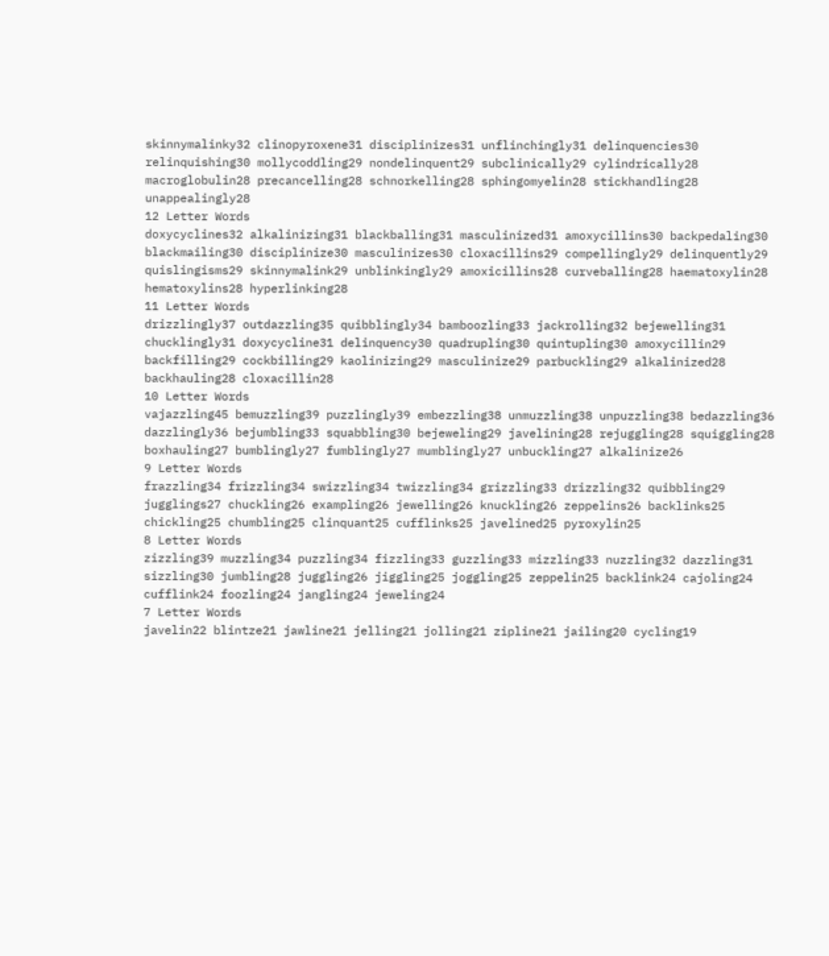skinnymalinky32 clinopyroxene31 disciplinizes31 unflinchingly31 delinquencies30 relinquishing30 mollycoddling29 nondelinquent29 subclinically29 cylindrically28 macroglobulin28 precancelling28 schnorkelling28 sphingomyelin28 stickhandling28 unappealingly28
12 Letter Words
doxycyclines32 alkalinizing31 blackballing31 masculinized31 amoxycillins30 backpedaling30 blackmailing30 disciplinize30 masculinizes30 cloxacillins29 compellingly29 delinquently29 quislingisms29 skinnymalink29 unblinkingly29 amoxicillins28 curveballing28 haematoxylin28 hematoxylins28 hyperlinking28
11 Letter Words
drizzlingly37 outdazzling35 quibblingly34 bamboozling33 jackrolling32 bejewelling31 chucklingly31 doxycycline31 delinquency30 quadrupling30 quintupling30 amoxycillin29 backfilling29 cockbilling29 kaolinizing29 masculinize29 parbuckling29 alkalinized28 backhauling28 cloxacillin28
10 Letter Words
vajazzling45 bemuzzling39 puzzlingly39 embezzling38 unmuzzling38 unpuzzling38 bedazzling36 dazzlingly36 bejumbling33 squabbling30 bejeweling29 javelining28 rejuggling28 squiggling28 boxhauling27 bumblingly27 fumblingly27 mumblingly27 unbuckling27 alkalinize26
9 Letter Words
frazzling34 frizzling34 swizzling34 twizzling34 grizzling33 drizzling32 quibbling29 jugglings27 chuckling26 exampling26 jewelling26 knuckling26 zeppelins26 backlinks25 chickling25 chumbling25 clinquant25 cufflinks25 javelined25 pyroxylin25
8 Letter Words
zizzling39 muzzling34 puzzling34 fizzling33 guzzling33 mizzling33 nuzzling32 dazzling31 sizzling30 jumbling28 juggling26 jiggling25 joggling25 zeppelin25 backlink24 cajoling24 cufflink24 foozling24 jangling24 jeweling24
7 Letter Words
javelin22 blintze21 jawline21 jelling21 jolling21 zipline21 jailing20 cycling19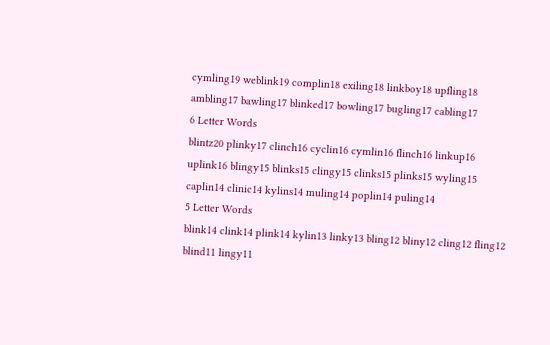cymling19 weblink19 complin18 exiling18 linkboy18 upfling18 ambling17 bawling17 blinked17 bowling17 bugling17 cabling17
6 Letter Words
blintz20 plinky17 clinch16 cyclin16 cymlin16 flinch16 linkup16 uplink16 blingy15 blinks15 clingy15 clinks15 plinks15 wyling15 caplin14 clinic14 kylins14 muling14 poplin14 puling14
5 Letter Words
blink14 clink14 plink14 kylin13 linky13 bling12 bliny12 cling12 fling12 blind11 lingy11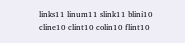links11 linum11 slink11 blini10 cline10 clint10 colin10 flint10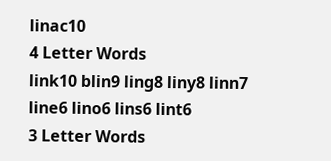linac10
4 Letter Words
link10 blin9 ling8 liny8 linn7 line6 lino6 lins6 lint6
3 Letter Words